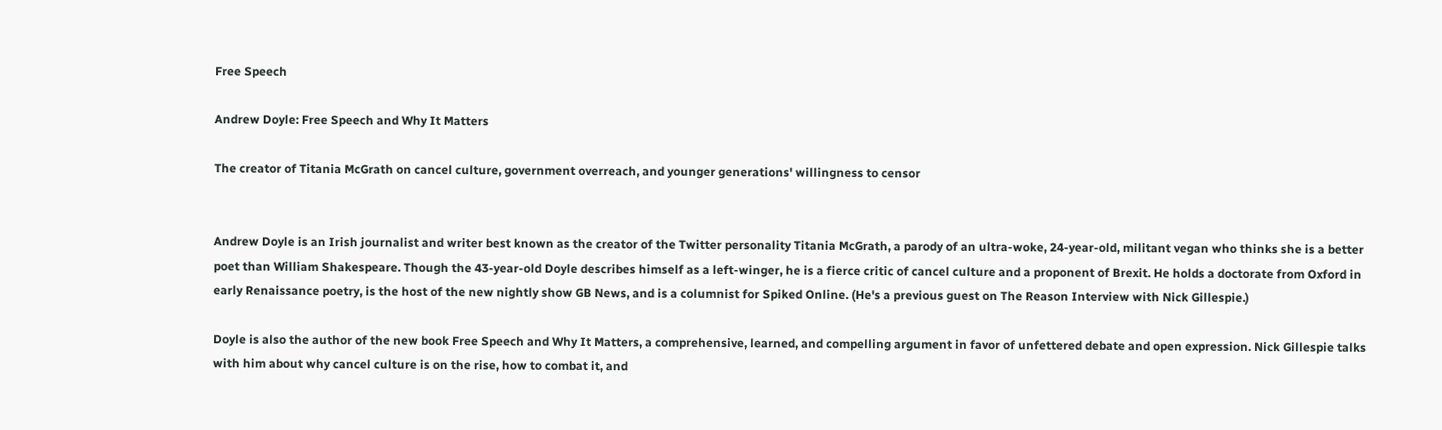Free Speech

Andrew Doyle: Free Speech and Why It Matters

The creator of Titania McGrath on cancel culture, government overreach, and younger generations' willingness to censor


Andrew Doyle is an Irish journalist and writer best known as the creator of the Twitter personality Titania McGrath, a parody of an ultra-woke, 24-year-old, militant vegan who thinks she is a better poet than William Shakespeare. Though the 43-year-old Doyle describes himself as a left-winger, he is a fierce critic of cancel culture and a proponent of Brexit. He holds a doctorate from Oxford in early Renaissance poetry, is the host of the new nightly show GB News, and is a columnist for Spiked Online. (He's a previous guest on The Reason Interview with Nick Gillespie.)

Doyle is also the author of the new book Free Speech and Why It Matters, a comprehensive, learned, and compelling argument in favor of unfettered debate and open expression. Nick Gillespie talks with him about why cancel culture is on the rise, how to combat it, and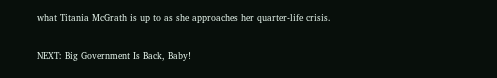what Titania McGrath is up to as she approaches her quarter-life crisis.

NEXT: Big Government Is Back, Baby!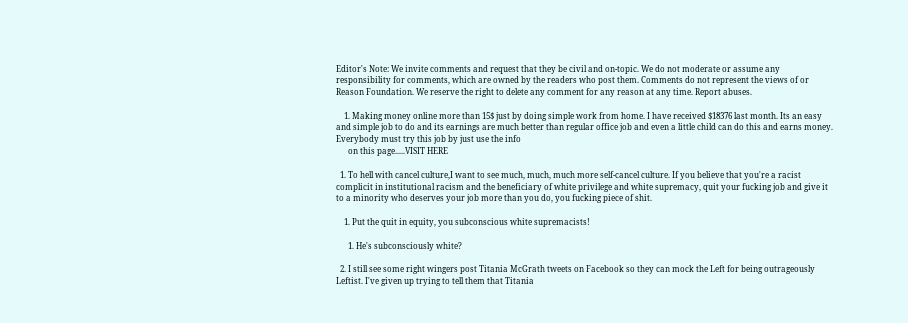Editor's Note: We invite comments and request that they be civil and on-topic. We do not moderate or assume any responsibility for comments, which are owned by the readers who post them. Comments do not represent the views of or Reason Foundation. We reserve the right to delete any comment for any reason at any time. Report abuses.

    1. Making money online more than 15$ just by doing simple work from home. I have received $18376 last month. Its an easy and simple job to do and its earnings are much better than regular office job and even a little child can do this and earns money. Everybody must try this job by just use the info
      on this page.....VISIT HERE

  1. To hell with cancel culture,I want to see much, much, much more self-cancel culture. If you believe that you're a racist complicit in institutional racism and the beneficiary of white privilege and white supremacy, quit your fucking job and give it to a minority who deserves your job more than you do, you fucking piece of shit.

    1. Put the quit in equity, you subconscious white supremacists!

      1. He's subconsciously white?

  2. I still see some right wingers post Titania McGrath tweets on Facebook so they can mock the Left for being outrageously Leftist. I've given up trying to tell them that Titania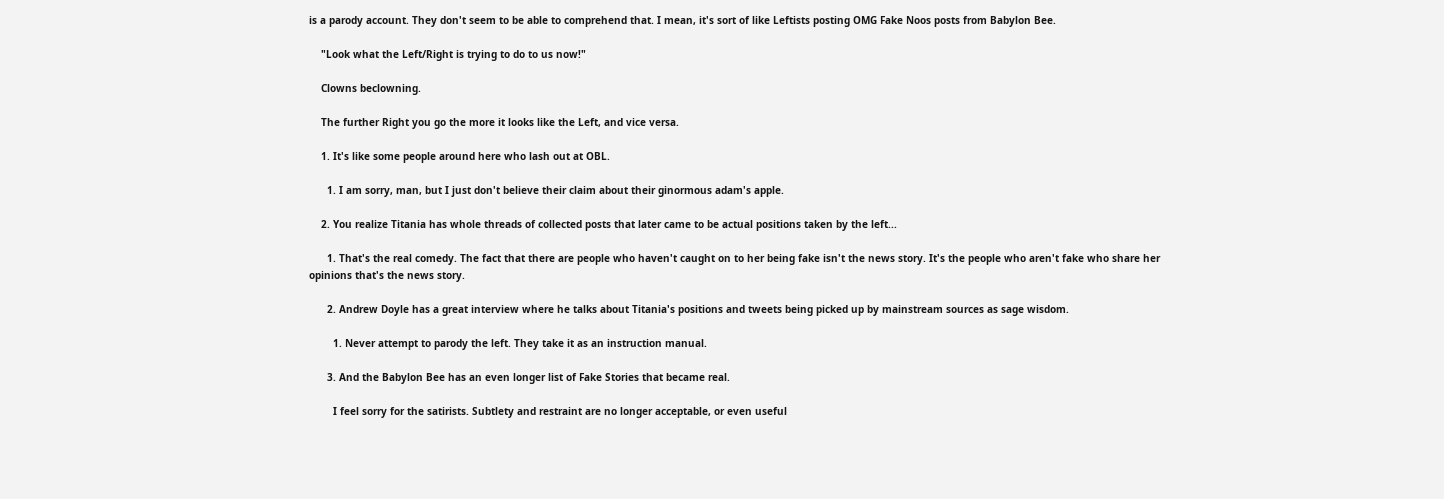is a parody account. They don't seem to be able to comprehend that. I mean, it's sort of like Leftists posting OMG Fake Noos posts from Babylon Bee.

    "Look what the Left/Right is trying to do to us now!"

    Clowns beclowning.

    The further Right you go the more it looks like the Left, and vice versa.

    1. It's like some people around here who lash out at OBL.

      1. I am sorry, man, but I just don't believe their claim about their ginormous adam's apple.

    2. You realize Titania has whole threads of collected posts that later came to be actual positions taken by the left...

      1. That's the real comedy. The fact that there are people who haven't caught on to her being fake isn't the news story. It's the people who aren't fake who share her opinions that's the news story.

      2. Andrew Doyle has a great interview where he talks about Titania's positions and tweets being picked up by mainstream sources as sage wisdom.

        1. Never attempt to parody the left. They take it as an instruction manual.

      3. And the Babylon Bee has an even longer list of Fake Stories that became real.

        I feel sorry for the satirists. Subtlety and restraint are no longer acceptable, or even useful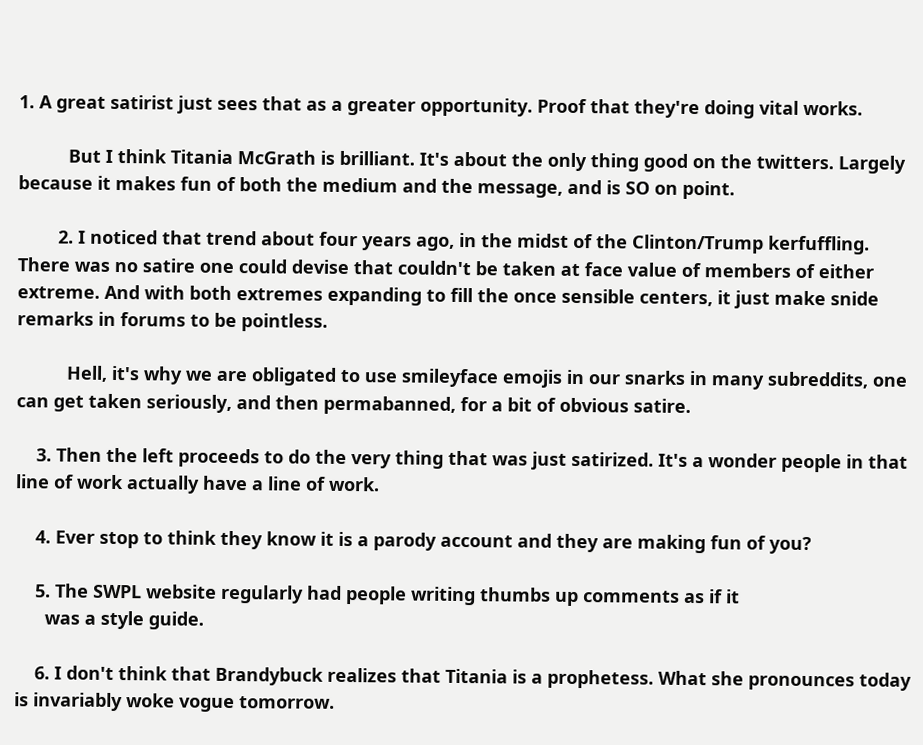1. A great satirist just sees that as a greater opportunity. Proof that they're doing vital works.

          But I think Titania McGrath is brilliant. It's about the only thing good on the twitters. Largely because it makes fun of both the medium and the message, and is SO on point.

        2. I noticed that trend about four years ago, in the midst of the Clinton/Trump kerfuffling. There was no satire one could devise that couldn't be taken at face value of members of either extreme. And with both extremes expanding to fill the once sensible centers, it just make snide remarks in forums to be pointless.

          Hell, it's why we are obligated to use smileyface emojis in our snarks in many subreddits, one can get taken seriously, and then permabanned, for a bit of obvious satire.

    3. Then the left proceeds to do the very thing that was just satirized. It's a wonder people in that line of work actually have a line of work.

    4. Ever stop to think they know it is a parody account and they are making fun of you?

    5. The SWPL website regularly had people writing thumbs up comments as if it
      was a style guide.

    6. I don't think that Brandybuck realizes that Titania is a prophetess. What she pronounces today is invariably woke vogue tomorrow.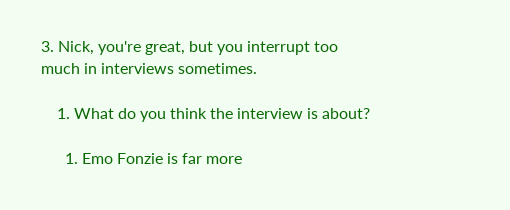3. Nick, you're great, but you interrupt too much in interviews sometimes.

    1. What do you think the interview is about?

      1. Emo Fonzie is far more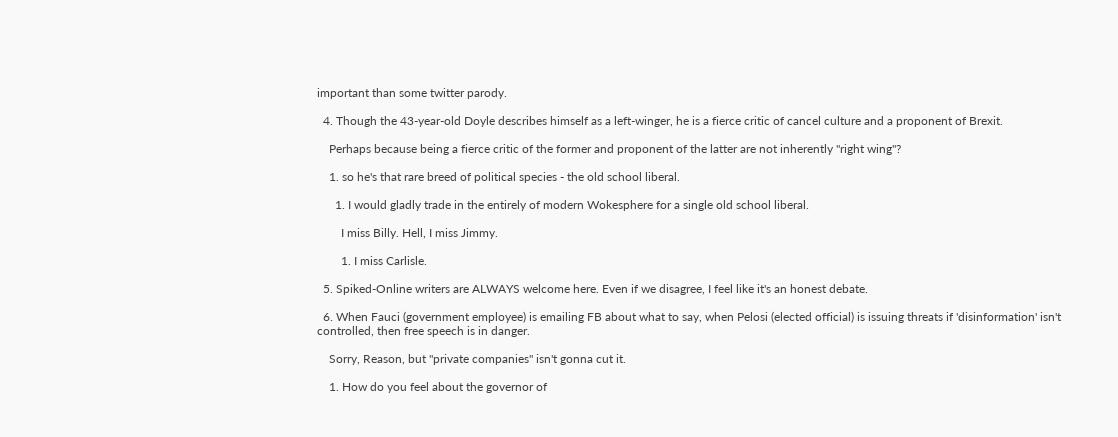important than some twitter parody.

  4. Though the 43-year-old Doyle describes himself as a left-winger, he is a fierce critic of cancel culture and a proponent of Brexit.

    Perhaps because being a fierce critic of the former and proponent of the latter are not inherently "right wing"?

    1. so he's that rare breed of political species - the old school liberal.

      1. I would gladly trade in the entirely of modern Wokesphere for a single old school liberal.

        I miss Billy. Hell, I miss Jimmy.

        1. I miss Carlisle.

  5. Spiked-Online writers are ALWAYS welcome here. Even if we disagree, I feel like it's an honest debate.

  6. When Fauci (government employee) is emailing FB about what to say, when Pelosi (elected official) is issuing threats if 'disinformation' isn't controlled, then free speech is in danger.

    Sorry, Reason, but "private companies" isn't gonna cut it.

    1. How do you feel about the governor of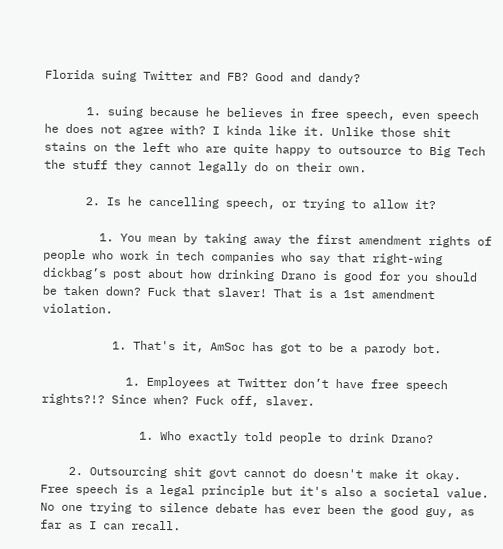Florida suing Twitter and FB? Good and dandy?

      1. suing because he believes in free speech, even speech he does not agree with? I kinda like it. Unlike those shit stains on the left who are quite happy to outsource to Big Tech the stuff they cannot legally do on their own.

      2. Is he cancelling speech, or trying to allow it?

        1. You mean by taking away the first amendment rights of people who work in tech companies who say that right-wing dickbag’s post about how drinking Drano is good for you should be taken down? Fuck that slaver! That is a 1st amendment violation.

          1. That's it, AmSoc has got to be a parody bot.

            1. Employees at Twitter don’t have free speech rights?!? Since when? Fuck off, slaver.

              1. Who exactly told people to drink Drano?

    2. Outsourcing shit govt cannot do doesn't make it okay. Free speech is a legal principle but it's also a societal value. No one trying to silence debate has ever been the good guy, as far as I can recall.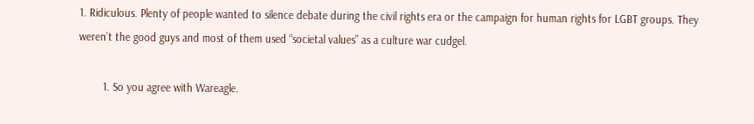1. Ridiculous. Plenty of people wanted to silence debate during the civil rights era or the campaign for human rights for LGBT groups. They weren’t the good guys and most of them used “societal values” as a culture war cudgel.

        1. So you agree with Wareagle.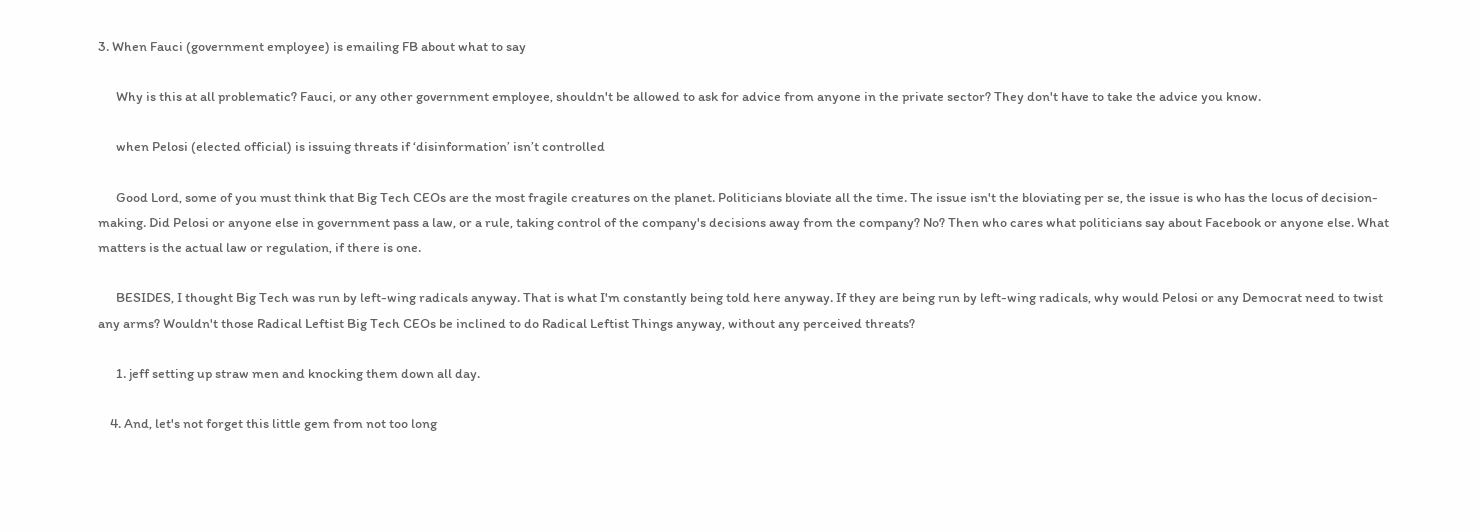3. When Fauci (government employee) is emailing FB about what to say

      Why is this at all problematic? Fauci, or any other government employee, shouldn't be allowed to ask for advice from anyone in the private sector? They don't have to take the advice you know.

      when Pelosi (elected official) is issuing threats if ‘disinformation’ isn’t controlled

      Good Lord, some of you must think that Big Tech CEOs are the most fragile creatures on the planet. Politicians bloviate all the time. The issue isn't the bloviating per se, the issue is who has the locus of decision-making. Did Pelosi or anyone else in government pass a law, or a rule, taking control of the company's decisions away from the company? No? Then who cares what politicians say about Facebook or anyone else. What matters is the actual law or regulation, if there is one.

      BESIDES, I thought Big Tech was run by left-wing radicals anyway. That is what I'm constantly being told here anyway. If they are being run by left-wing radicals, why would Pelosi or any Democrat need to twist any arms? Wouldn't those Radical Leftist Big Tech CEOs be inclined to do Radical Leftist Things anyway, without any perceived threats?

      1. jeff setting up straw men and knocking them down all day.

    4. And, let's not forget this little gem from not too long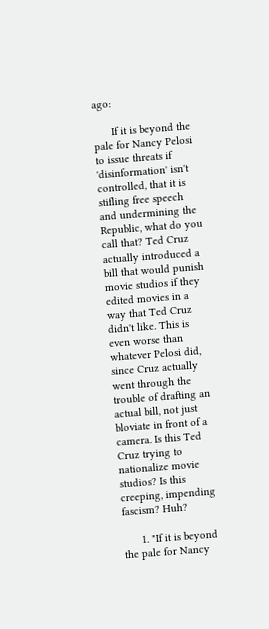ago:

      If it is beyond the pale for Nancy Pelosi to issue threats if 'disinformation' isn't controlled, that it is stifling free speech and undermining the Republic, what do you call that? Ted Cruz actually introduced a bill that would punish movie studios if they edited movies in a way that Ted Cruz didn't like. This is even worse than whatever Pelosi did, since Cruz actually went through the trouble of drafting an actual bill, not just bloviate in front of a camera. Is this Ted Cruz trying to nationalize movie studios? Is this creeping, impending fascism? Huh?

      1. "If it is beyond the pale for Nancy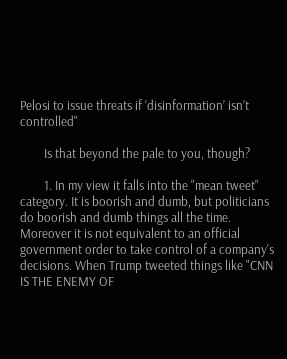Pelosi to issue threats if ‘disinformation’ isn’t controlled"

        Is that beyond the pale to you, though?

        1. In my view it falls into the "mean tweet" category. It is boorish and dumb, but politicians do boorish and dumb things all the time. Moreover it is not equivalent to an official government order to take control of a company's decisions. When Trump tweeted things like "CNN IS THE ENEMY OF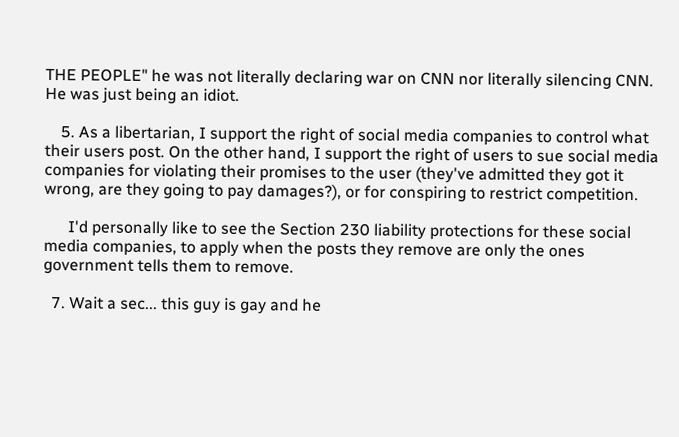THE PEOPLE" he was not literally declaring war on CNN nor literally silencing CNN. He was just being an idiot.

    5. As a libertarian, I support the right of social media companies to control what their users post. On the other hand, I support the right of users to sue social media companies for violating their promises to the user (they've admitted they got it wrong, are they going to pay damages?), or for conspiring to restrict competition.

      I'd personally like to see the Section 230 liability protections for these social media companies, to apply when the posts they remove are only the ones government tells them to remove.

  7. Wait a sec... this guy is gay and he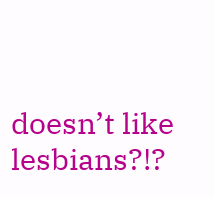doesn’t like lesbians?!?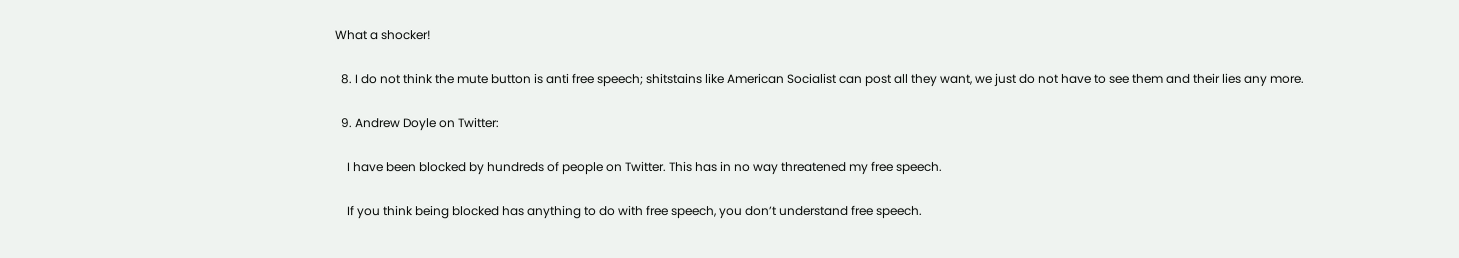What a shocker!

  8. I do not think the mute button is anti free speech; shitstains like American Socialist can post all they want, we just do not have to see them and their lies any more.

  9. Andrew Doyle on Twitter:

    I have been blocked by hundreds of people on Twitter. This has in no way threatened my free speech.

    If you think being blocked has anything to do with free speech, you don’t understand free speech.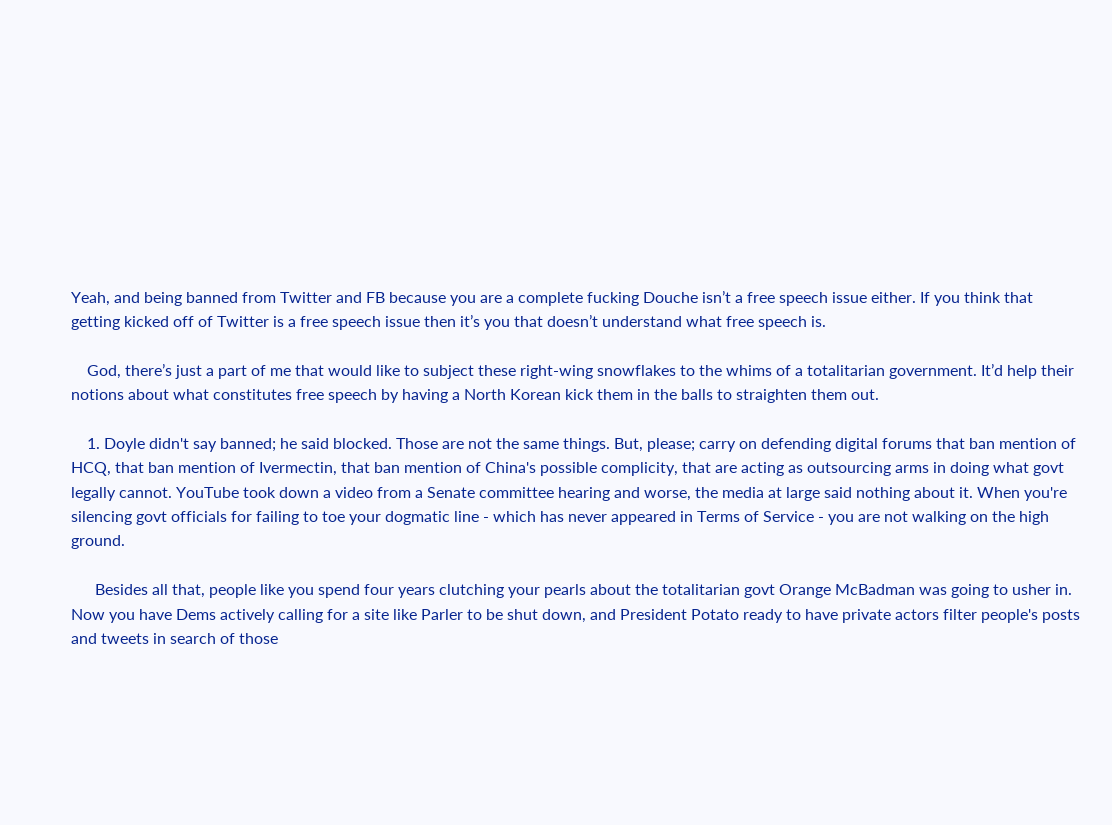Yeah, and being banned from Twitter and FB because you are a complete fucking Douche isn’t a free speech issue either. If you think that getting kicked off of Twitter is a free speech issue then it’s you that doesn’t understand what free speech is.

    God, there’s just a part of me that would like to subject these right-wing snowflakes to the whims of a totalitarian government. It’d help their notions about what constitutes free speech by having a North Korean kick them in the balls to straighten them out.

    1. Doyle didn't say banned; he said blocked. Those are not the same things. But, please; carry on defending digital forums that ban mention of HCQ, that ban mention of Ivermectin, that ban mention of China's possible complicity, that are acting as outsourcing arms in doing what govt legally cannot. YouTube took down a video from a Senate committee hearing and worse, the media at large said nothing about it. When you're silencing govt officials for failing to toe your dogmatic line - which has never appeared in Terms of Service - you are not walking on the high ground.

      Besides all that, people like you spend four years clutching your pearls about the totalitarian govt Orange McBadman was going to usher in. Now you have Dems actively calling for a site like Parler to be shut down, and President Potato ready to have private actors filter people's posts and tweets in search of those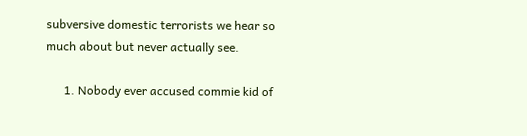subversive domestic terrorists we hear so much about but never actually see.

      1. Nobody ever accused commie kid of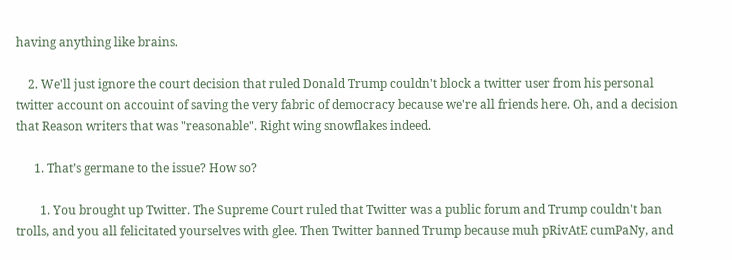having anything like brains.

    2. We'll just ignore the court decision that ruled Donald Trump couldn't block a twitter user from his personal twitter account on accouint of saving the very fabric of democracy because we're all friends here. Oh, and a decision that Reason writers that was "reasonable". Right wing snowflakes indeed.

      1. That’s germane to the issue? How so?

        1. You brought up Twitter. The Supreme Court ruled that Twitter was a public forum and Trump couldn't ban trolls, and you all felicitated yourselves with glee. Then Twitter banned Trump because muh pRivAtE cumPaNy, and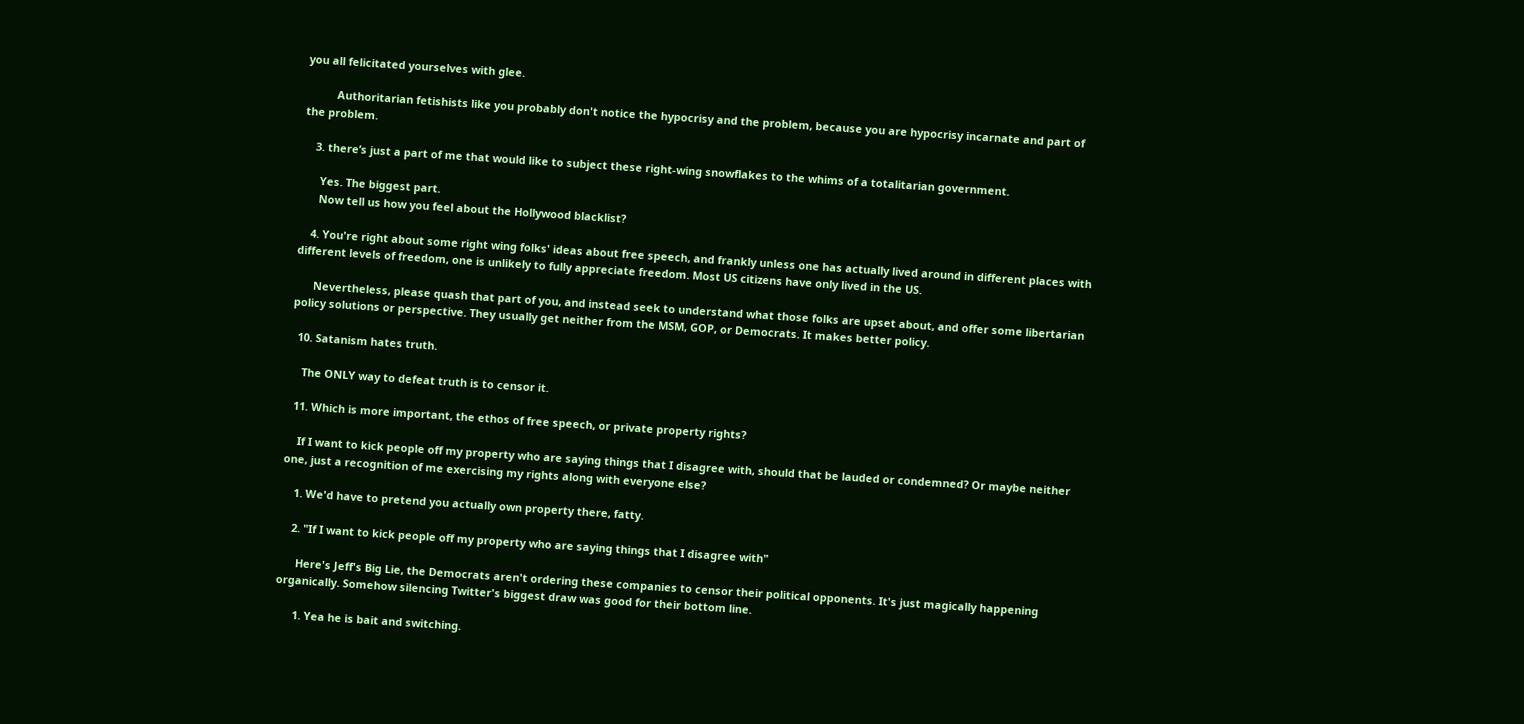you all felicitated yourselves with glee.

          Authoritarian fetishists like you probably don't notice the hypocrisy and the problem, because you are hypocrisy incarnate and part of the problem.

    3. there’s just a part of me that would like to subject these right-wing snowflakes to the whims of a totalitarian government.

      Yes. The biggest part.
      Now tell us how you feel about the Hollywood blacklist?

    4. You're right about some right wing folks' ideas about free speech, and frankly unless one has actually lived around in different places with different levels of freedom, one is unlikely to fully appreciate freedom. Most US citizens have only lived in the US.

      Nevertheless, please quash that part of you, and instead seek to understand what those folks are upset about, and offer some libertarian policy solutions or perspective. They usually get neither from the MSM, GOP, or Democrats. It makes better policy.

  10. Satanism hates truth.

    The ONLY way to defeat truth is to censor it.

  11. Which is more important, the ethos of free speech, or private property rights?

    If I want to kick people off my property who are saying things that I disagree with, should that be lauded or condemned? Or maybe neither one, just a recognition of me exercising my rights along with everyone else?

    1. We'd have to pretend you actually own property there, fatty.

    2. "If I want to kick people off my property who are saying things that I disagree with"

      Here's Jeff's Big Lie, the Democrats aren't ordering these companies to censor their political opponents. It's just magically happening organically. Somehow silencing Twitter's biggest draw was good for their bottom line.

      1. Yea he is bait and switching.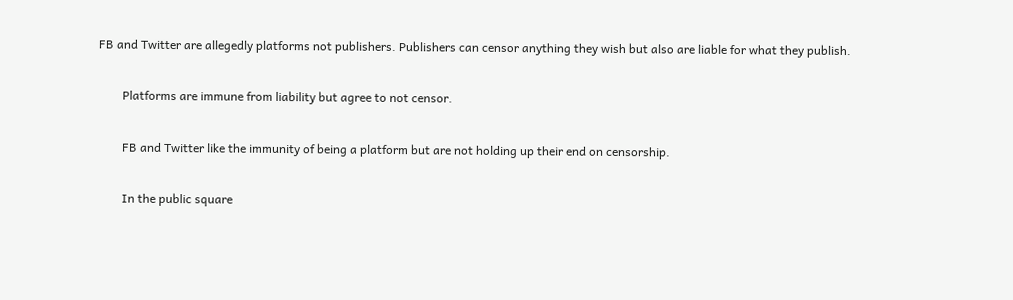FB and Twitter are allegedly platforms not publishers. Publishers can censor anything they wish but also are liable for what they publish.

        Platforms are immune from liability but agree to not censor.

        FB and Twitter like the immunity of being a platform but are not holding up their end on censorship.

        In the public square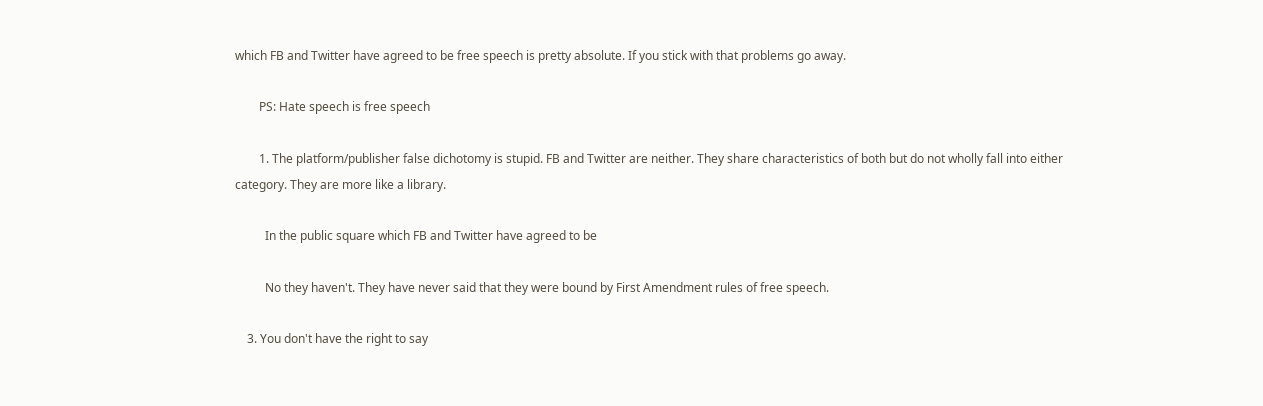which FB and Twitter have agreed to be free speech is pretty absolute. If you stick with that problems go away.

        PS: Hate speech is free speech

        1. The platform/publisher false dichotomy is stupid. FB and Twitter are neither. They share characteristics of both but do not wholly fall into either category. They are more like a library.

          In the public square which FB and Twitter have agreed to be

          No they haven't. They have never said that they were bound by First Amendment rules of free speech.

    3. You don't have the right to say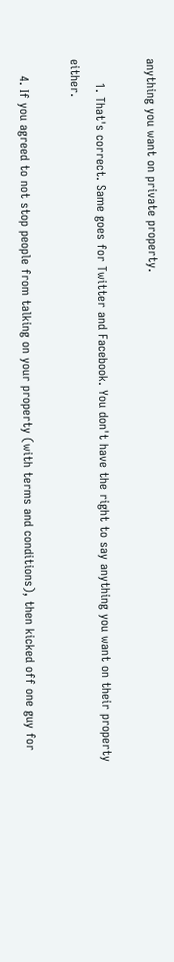anything you want on private property.

      1. That's correct. Same goes for Twitter and Facebook. You don't have the right to say anything you want on their property either.

    4. If you agreed to not stop people from talking on your property (with terms and conditions), then kicked off one guy for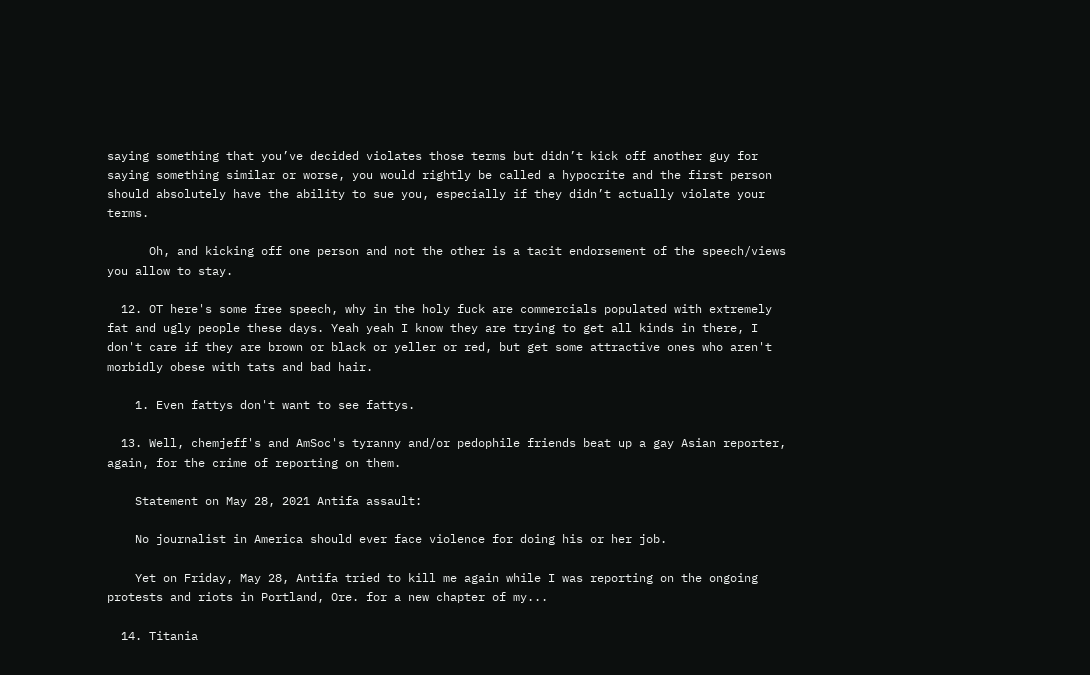saying something that you’ve decided violates those terms but didn’t kick off another guy for saying something similar or worse, you would rightly be called a hypocrite and the first person should absolutely have the ability to sue you, especially if they didn’t actually violate your terms.

      Oh, and kicking off one person and not the other is a tacit endorsement of the speech/views you allow to stay.

  12. OT here's some free speech, why in the holy fuck are commercials populated with extremely fat and ugly people these days. Yeah yeah I know they are trying to get all kinds in there, I don't care if they are brown or black or yeller or red, but get some attractive ones who aren't morbidly obese with tats and bad hair.

    1. Even fattys don't want to see fattys.

  13. Well, chemjeff's and AmSoc's tyranny and/or pedophile friends beat up a gay Asian reporter, again, for the crime of reporting on them.

    Statement on May 28, 2021 Antifa assault:

    No journalist in America should ever face violence for doing his or her job.

    Yet on Friday, May 28, Antifa tried to kill me again while I was reporting on the ongoing protests and riots in Portland, Ore. for a new chapter of my...

  14. Titania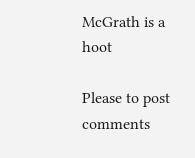McGrath is a hoot

Please to post comments